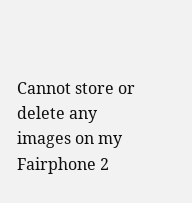Cannot store or delete any images on my Fairphone 2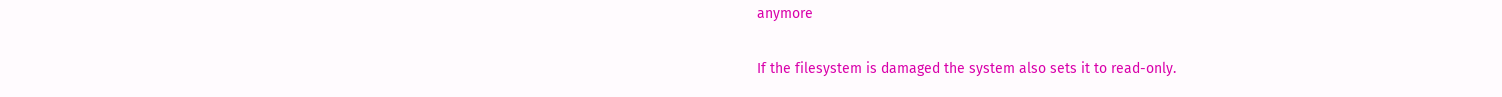anymore

If the filesystem is damaged the system also sets it to read-only.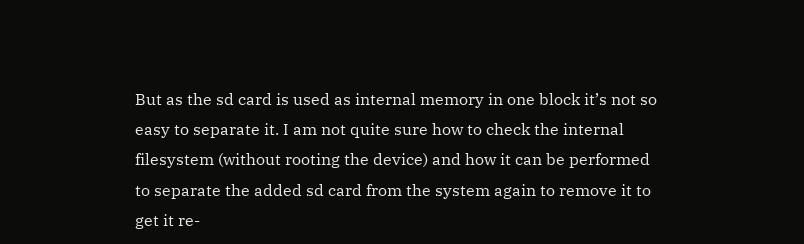But as the sd card is used as internal memory in one block it’s not so easy to separate it. I am not quite sure how to check the internal filesystem (without rooting the device) and how it can be performed to separate the added sd card from the system again to remove it to get it re-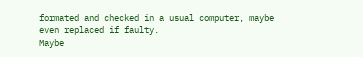formated and checked in a usual computer, maybe even replaced if faulty.
Maybe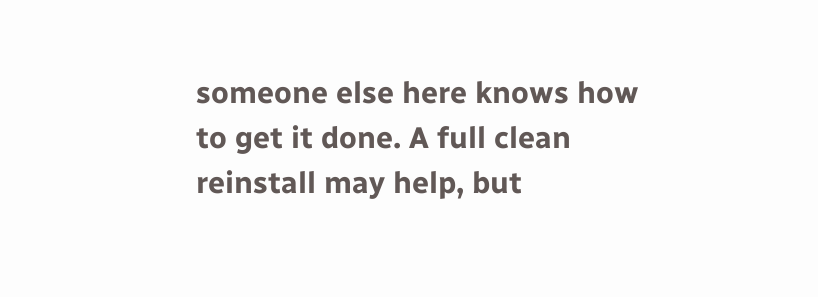someone else here knows how to get it done. A full clean reinstall may help, but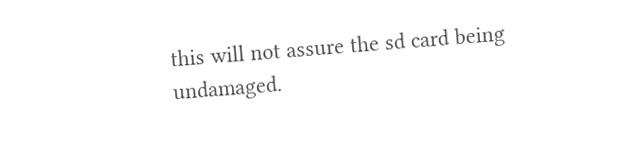this will not assure the sd card being undamaged.